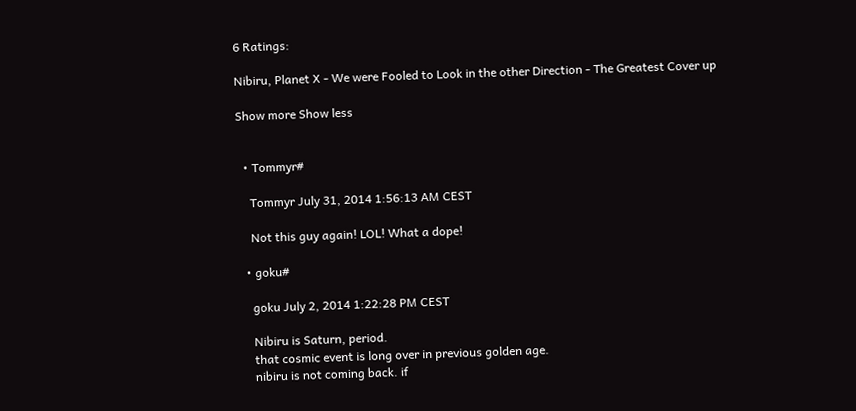6 Ratings:

Nibiru, Planet X - We were Fooled to Look in the other Direction - The Greatest Cover up

Show more Show less


  • Tommyr#

    Tommyr July 31, 2014 1:56:13 AM CEST

    Not this guy again! LOL! What a dope!

  • goku#

    goku July 2, 2014 1:22:28 PM CEST

    Nibiru is Saturn, period.
    that cosmic event is long over in previous golden age.
    nibiru is not coming back. if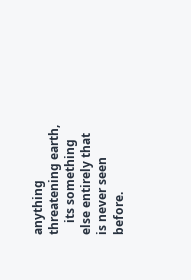anything threatening earth,
    its something else entirely that is never seen before.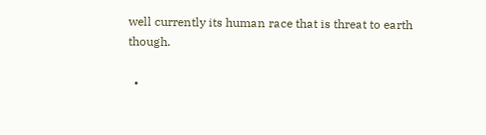well currently its human race that is threat to earth though.

  •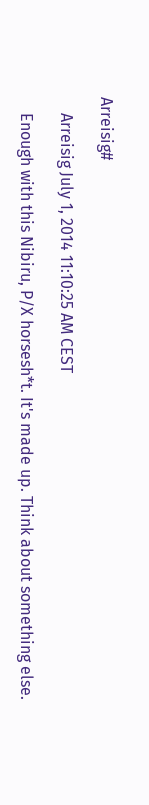Arreisig#

    Arreisig July 1, 2014 11:10:25 AM CEST

    Enough with this Nibiru, P/X horsesh*t. It's made up. Think about something else.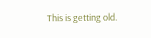This is getting old.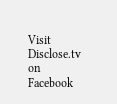Visit Disclose.tv on Facebook